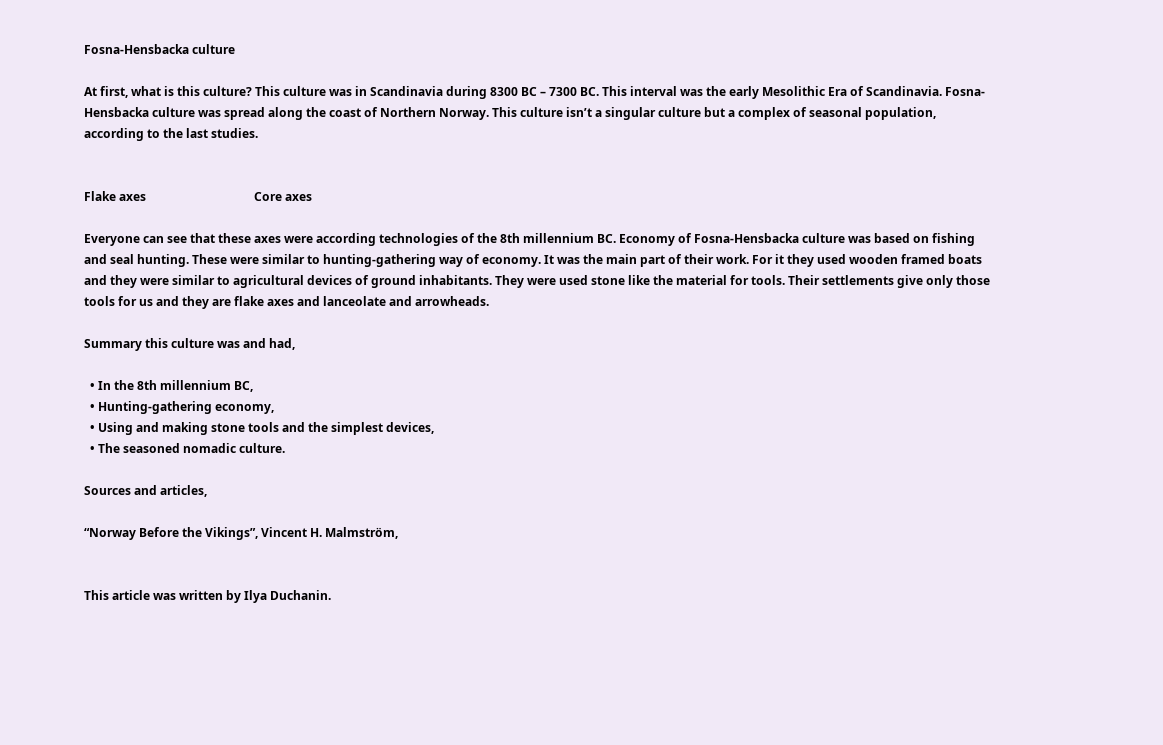Fosna-Hensbacka culture

At first, what is this culture? This culture was in Scandinavia during 8300 BC – 7300 BC. This interval was the early Mesolithic Era of Scandinavia. Fosna-Hensbacka culture was spread along the coast of Northern Norway. This culture isn’t a singular culture but a complex of seasonal population, according to the last studies.


Flake axes                                    Core axes

Everyone can see that these axes were according technologies of the 8th millennium BC. Economy of Fosna-Hensbacka culture was based on fishing and seal hunting. These were similar to hunting-gathering way of economy. It was the main part of their work. For it they used wooden framed boats and they were similar to agricultural devices of ground inhabitants. They were used stone like the material for tools. Their settlements give only those tools for us and they are flake axes and lanceolate and arrowheads.

Summary this culture was and had,

  • In the 8th millennium BC,
  • Hunting-gathering economy,
  • Using and making stone tools and the simplest devices,
  • The seasoned nomadic culture.

Sources and articles,

“Norway Before the Vikings”, Vincent H. Malmström,


This article was written by Ilya Duchanin.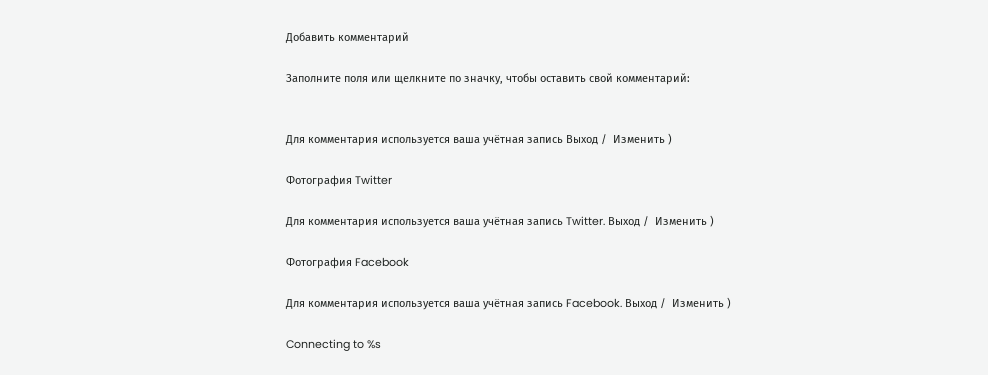Добавить комментарий

Заполните поля или щелкните по значку, чтобы оставить свой комментарий:


Для комментария используется ваша учётная запись Выход /  Изменить )

Фотография Twitter

Для комментария используется ваша учётная запись Twitter. Выход /  Изменить )

Фотография Facebook

Для комментария используется ваша учётная запись Facebook. Выход /  Изменить )

Connecting to %s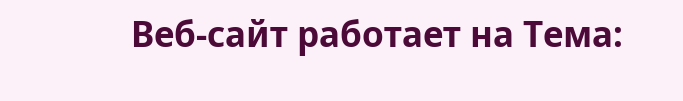Веб-сайт работает на Тема: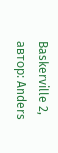Baskerville 2, автор: Anders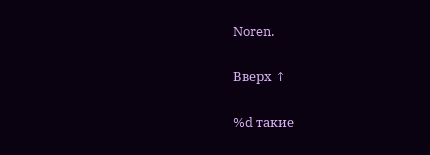Noren.

Вверх ↑

%d такие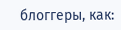блоггеры, как: